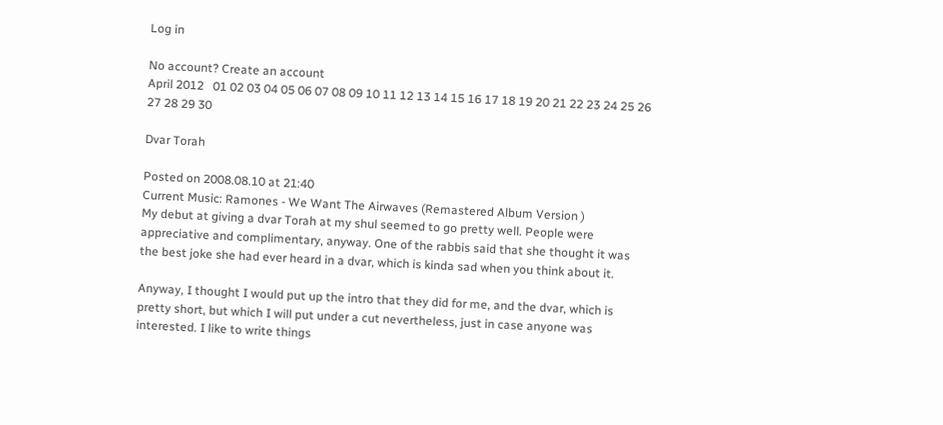Log in

No account? Create an account
April 2012   01 02 03 04 05 06 07 08 09 10 11 12 13 14 15 16 17 18 19 20 21 22 23 24 25 26 27 28 29 30

Dvar Torah

Posted on 2008.08.10 at 21:40
Current Music: Ramones - We Want The Airwaves (Remastered Album Version )
My debut at giving a dvar Torah at my shul seemed to go pretty well. People were appreciative and complimentary, anyway. One of the rabbis said that she thought it was the best joke she had ever heard in a dvar, which is kinda sad when you think about it.

Anyway, I thought I would put up the intro that they did for me, and the dvar, which is pretty short, but which I will put under a cut nevertheless, just in case anyone was interested. I like to write things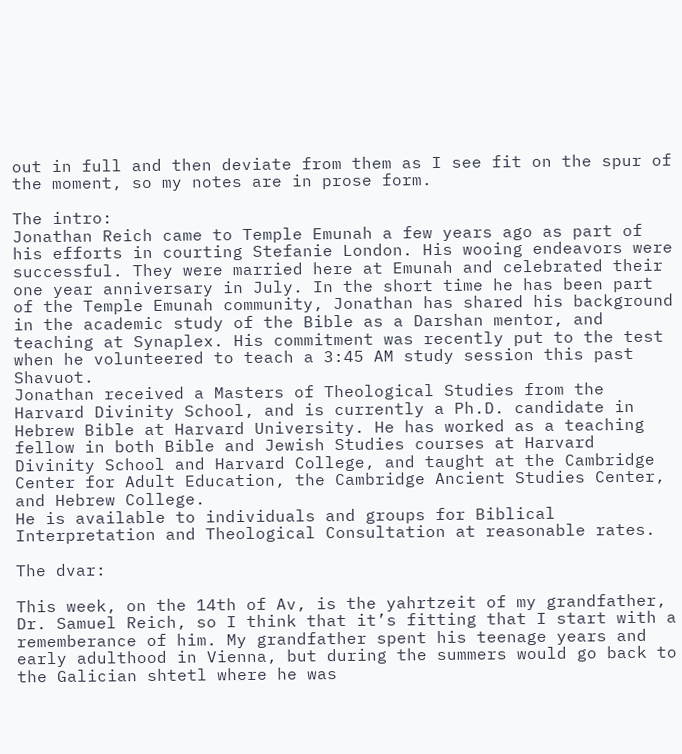out in full and then deviate from them as I see fit on the spur of the moment, so my notes are in prose form.

The intro:
Jonathan Reich came to Temple Emunah a few years ago as part of his efforts in courting Stefanie London. His wooing endeavors were successful. They were married here at Emunah and celebrated their one year anniversary in July. In the short time he has been part of the Temple Emunah community, Jonathan has shared his background in the academic study of the Bible as a Darshan mentor, and teaching at Synaplex. His commitment was recently put to the test when he volunteered to teach a 3:45 AM study session this past Shavuot.
Jonathan received a Masters of Theological Studies from the Harvard Divinity School, and is currently a Ph.D. candidate in Hebrew Bible at Harvard University. He has worked as a teaching fellow in both Bible and Jewish Studies courses at Harvard Divinity School and Harvard College, and taught at the Cambridge Center for Adult Education, the Cambridge Ancient Studies Center, and Hebrew College.
He is available to individuals and groups for Biblical Interpretation and Theological Consultation at reasonable rates.

The dvar:

This week, on the 14th of Av, is the yahrtzeit of my grandfather, Dr. Samuel Reich, so I think that it’s fitting that I start with a rememberance of him. My grandfather spent his teenage years and early adulthood in Vienna, but during the summers would go back to the Galician shtetl where he was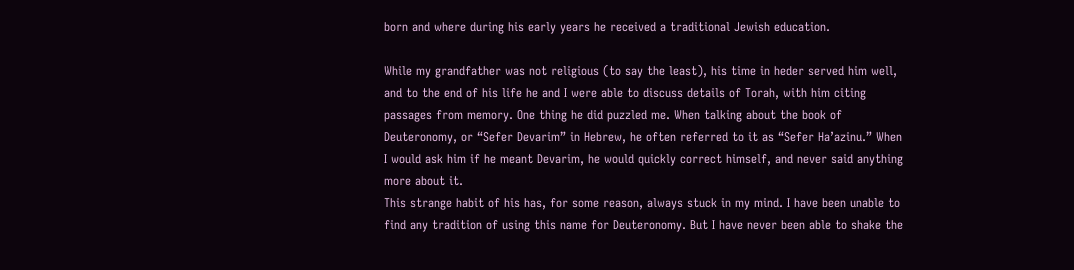born and where during his early years he received a traditional Jewish education.

While my grandfather was not religious (to say the least), his time in heder served him well, and to the end of his life he and I were able to discuss details of Torah, with him citing passages from memory. One thing he did puzzled me. When talking about the book of Deuteronomy, or “Sefer Devarim” in Hebrew, he often referred to it as “Sefer Ha’azinu.” When I would ask him if he meant Devarim, he would quickly correct himself, and never said anything more about it.
This strange habit of his has, for some reason, always stuck in my mind. I have been unable to find any tradition of using this name for Deuteronomy. But I have never been able to shake the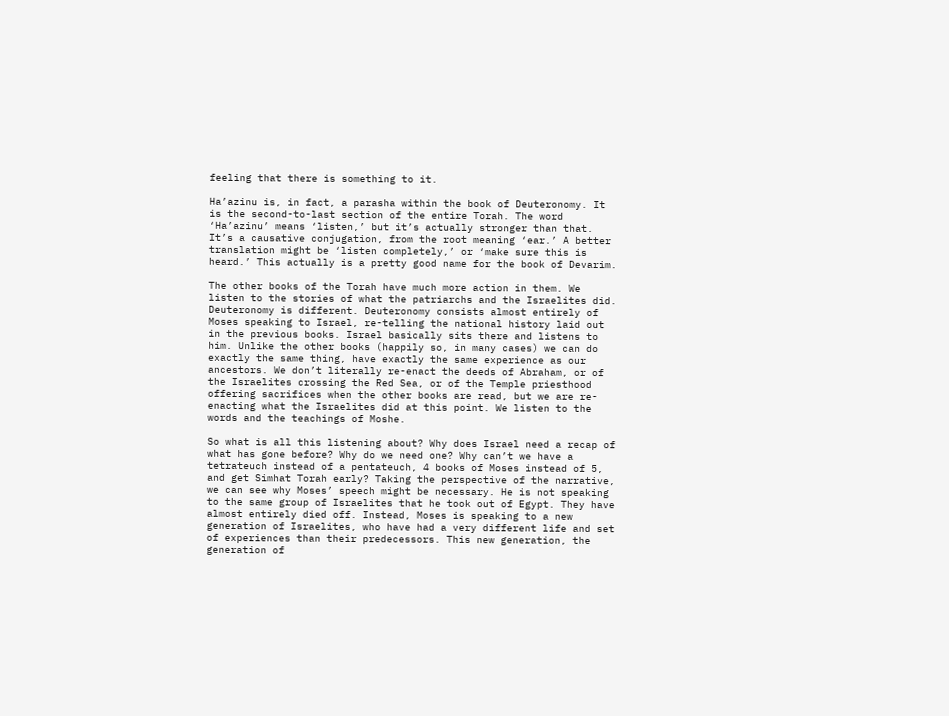feeling that there is something to it.

Ha’azinu is, in fact, a parasha within the book of Deuteronomy. It is the second-to-last section of the entire Torah. The word ‘Ha’azinu’ means ‘listen,’ but it’s actually stronger than that. It’s a causative conjugation, from the root meaning ‘ear.’ A better translation might be ‘listen completely,’ or ‘make sure this is heard.’ This actually is a pretty good name for the book of Devarim.

The other books of the Torah have much more action in them. We listen to the stories of what the patriarchs and the Israelites did. Deuteronomy is different. Deuteronomy consists almost entirely of Moses speaking to Israel, re-telling the national history laid out in the previous books. Israel basically sits there and listens to him. Unlike the other books (happily so, in many cases) we can do exactly the same thing, have exactly the same experience as our ancestors. We don’t literally re-enact the deeds of Abraham, or of the Israelites crossing the Red Sea, or of the Temple priesthood offering sacrifices when the other books are read, but we are re-enacting what the Israelites did at this point. We listen to the words and the teachings of Moshe.

So what is all this listening about? Why does Israel need a recap of what has gone before? Why do we need one? Why can’t we have a tetrateuch instead of a pentateuch, 4 books of Moses instead of 5, and get Simhat Torah early? Taking the perspective of the narrative, we can see why Moses’ speech might be necessary. He is not speaking to the same group of Israelites that he took out of Egypt. They have almost entirely died off. Instead, Moses is speaking to a new generation of Israelites, who have had a very different life and set of experiences than their predecessors. This new generation, the generation of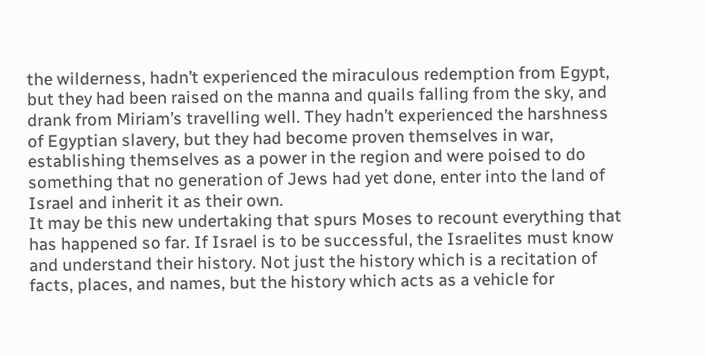the wilderness, hadn’t experienced the miraculous redemption from Egypt, but they had been raised on the manna and quails falling from the sky, and drank from Miriam’s travelling well. They hadn’t experienced the harshness of Egyptian slavery, but they had become proven themselves in war, establishing themselves as a power in the region and were poised to do something that no generation of Jews had yet done, enter into the land of Israel and inherit it as their own.
It may be this new undertaking that spurs Moses to recount everything that has happened so far. If Israel is to be successful, the Israelites must know and understand their history. Not just the history which is a recitation of facts, places, and names, but the history which acts as a vehicle for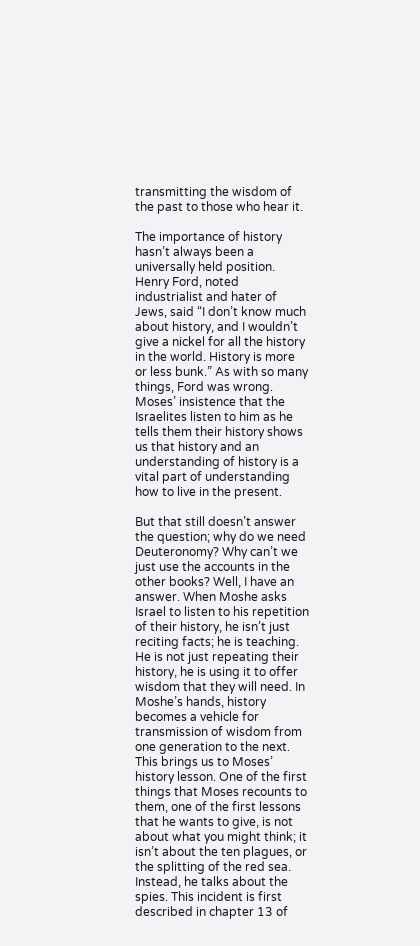transmitting the wisdom of the past to those who hear it.

The importance of history hasn’t always been a universally held position. Henry Ford, noted industrialist and hater of Jews, said “I don’t know much about history, and I wouldn’t give a nickel for all the history in the world. History is more or less bunk.” As with so many things, Ford was wrong. Moses’ insistence that the Israelites listen to him as he tells them their history shows us that history and an understanding of history is a vital part of understanding how to live in the present.

But that still doesn’t answer the question; why do we need Deuteronomy? Why can’t we just use the accounts in the other books? Well, I have an answer. When Moshe asks Israel to listen to his repetition of their history, he isn’t just reciting facts; he is teaching. He is not just repeating their history, he is using it to offer wisdom that they will need. In Moshe’s hands, history becomes a vehicle for transmission of wisdom from one generation to the next.
This brings us to Moses’ history lesson. One of the first things that Moses recounts to them, one of the first lessons that he wants to give, is not about what you might think; it isn’t about the ten plagues, or the splitting of the red sea. Instead, he talks about the spies. This incident is first described in chapter 13 of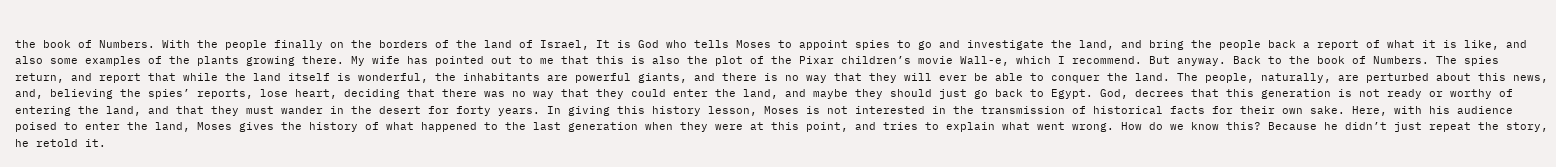the book of Numbers. With the people finally on the borders of the land of Israel, It is God who tells Moses to appoint spies to go and investigate the land, and bring the people back a report of what it is like, and also some examples of the plants growing there. My wife has pointed out to me that this is also the plot of the Pixar children’s movie Wall-e, which I recommend. But anyway. Back to the book of Numbers. The spies return, and report that while the land itself is wonderful, the inhabitants are powerful giants, and there is no way that they will ever be able to conquer the land. The people, naturally, are perturbed about this news, and, believing the spies’ reports, lose heart, deciding that there was no way that they could enter the land, and maybe they should just go back to Egypt. God, decrees that this generation is not ready or worthy of entering the land, and that they must wander in the desert for forty years. In giving this history lesson, Moses is not interested in the transmission of historical facts for their own sake. Here, with his audience poised to enter the land, Moses gives the history of what happened to the last generation when they were at this point, and tries to explain what went wrong. How do we know this? Because he didn’t just repeat the story, he retold it.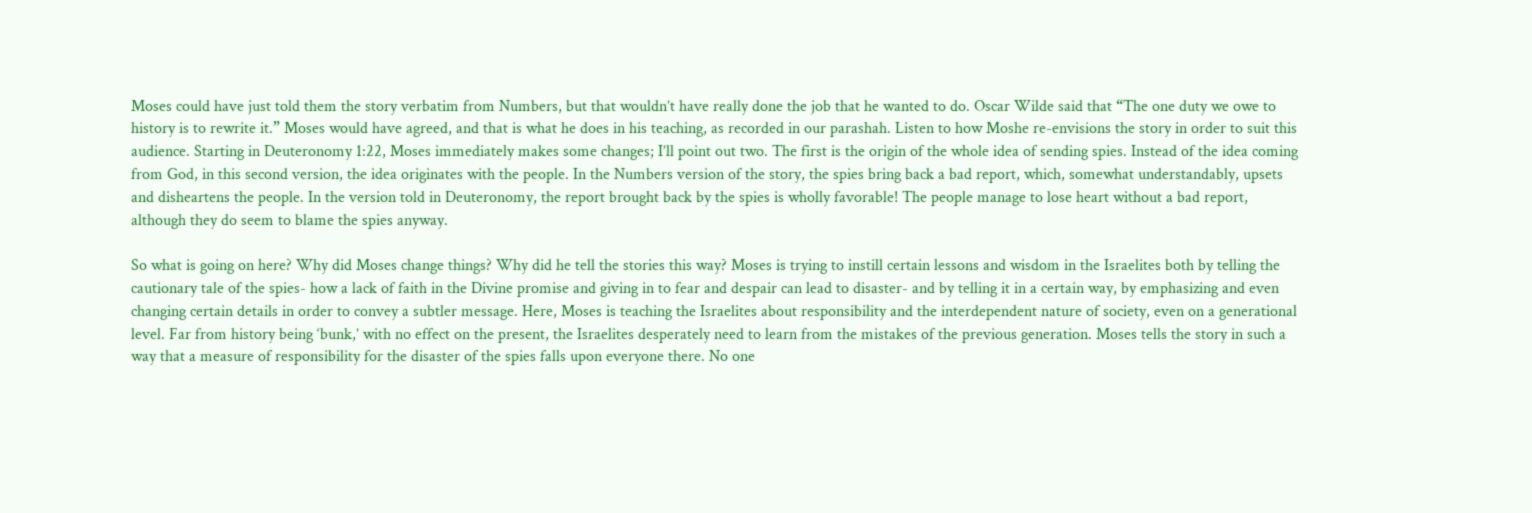Moses could have just told them the story verbatim from Numbers, but that wouldn’t have really done the job that he wanted to do. Oscar Wilde said that “The one duty we owe to history is to rewrite it.” Moses would have agreed, and that is what he does in his teaching, as recorded in our parashah. Listen to how Moshe re-envisions the story in order to suit this audience. Starting in Deuteronomy 1:22, Moses immediately makes some changes; I’ll point out two. The first is the origin of the whole idea of sending spies. Instead of the idea coming from God, in this second version, the idea originates with the people. In the Numbers version of the story, the spies bring back a bad report, which, somewhat understandably, upsets and disheartens the people. In the version told in Deuteronomy, the report brought back by the spies is wholly favorable! The people manage to lose heart without a bad report, although they do seem to blame the spies anyway.

So what is going on here? Why did Moses change things? Why did he tell the stories this way? Moses is trying to instill certain lessons and wisdom in the Israelites both by telling the cautionary tale of the spies- how a lack of faith in the Divine promise and giving in to fear and despair can lead to disaster- and by telling it in a certain way, by emphasizing and even changing certain details in order to convey a subtler message. Here, Moses is teaching the Israelites about responsibility and the interdependent nature of society, even on a generational level. Far from history being ‘bunk,’ with no effect on the present, the Israelites desperately need to learn from the mistakes of the previous generation. Moses tells the story in such a way that a measure of responsibility for the disaster of the spies falls upon everyone there. No one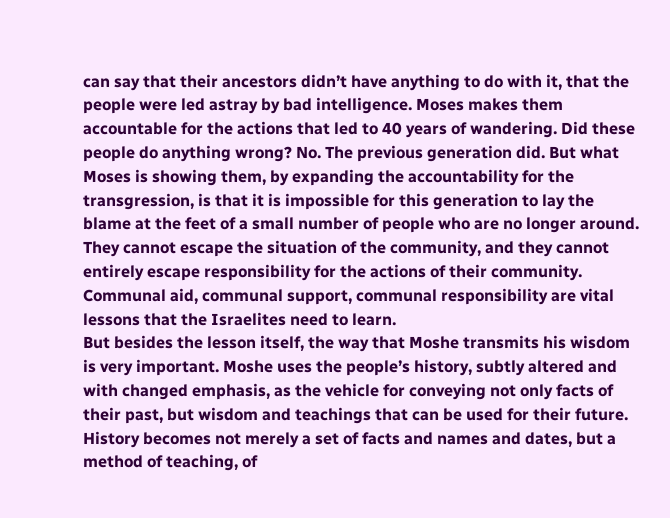can say that their ancestors didn’t have anything to do with it, that the people were led astray by bad intelligence. Moses makes them accountable for the actions that led to 40 years of wandering. Did these people do anything wrong? No. The previous generation did. But what Moses is showing them, by expanding the accountability for the transgression, is that it is impossible for this generation to lay the blame at the feet of a small number of people who are no longer around. They cannot escape the situation of the community, and they cannot entirely escape responsibility for the actions of their community. Communal aid, communal support, communal responsibility are vital lessons that the Israelites need to learn.
But besides the lesson itself, the way that Moshe transmits his wisdom is very important. Moshe uses the people’s history, subtly altered and with changed emphasis, as the vehicle for conveying not only facts of their past, but wisdom and teachings that can be used for their future. History becomes not merely a set of facts and names and dates, but a method of teaching, of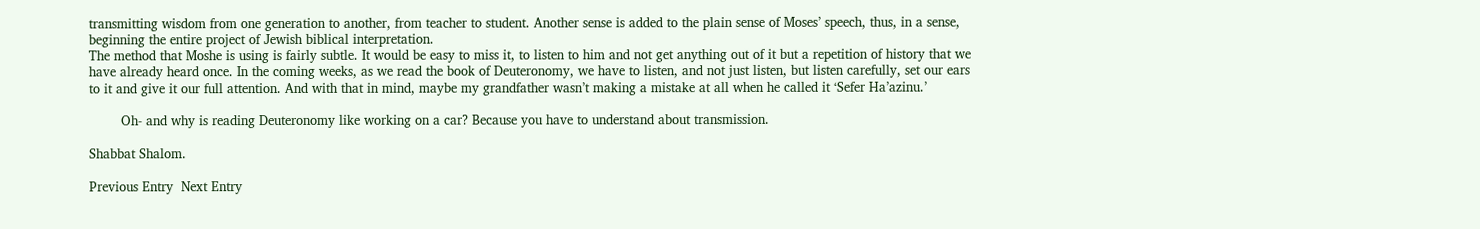transmitting wisdom from one generation to another, from teacher to student. Another sense is added to the plain sense of Moses’ speech, thus, in a sense, beginning the entire project of Jewish biblical interpretation.
The method that Moshe is using is fairly subtle. It would be easy to miss it, to listen to him and not get anything out of it but a repetition of history that we have already heard once. In the coming weeks, as we read the book of Deuteronomy, we have to listen, and not just listen, but listen carefully, set our ears to it and give it our full attention. And with that in mind, maybe my grandfather wasn’t making a mistake at all when he called it ‘Sefer Ha’azinu.’

        Oh- and why is reading Deuteronomy like working on a car? Because you have to understand about transmission.

Shabbat Shalom.

Previous Entry  Next Entry